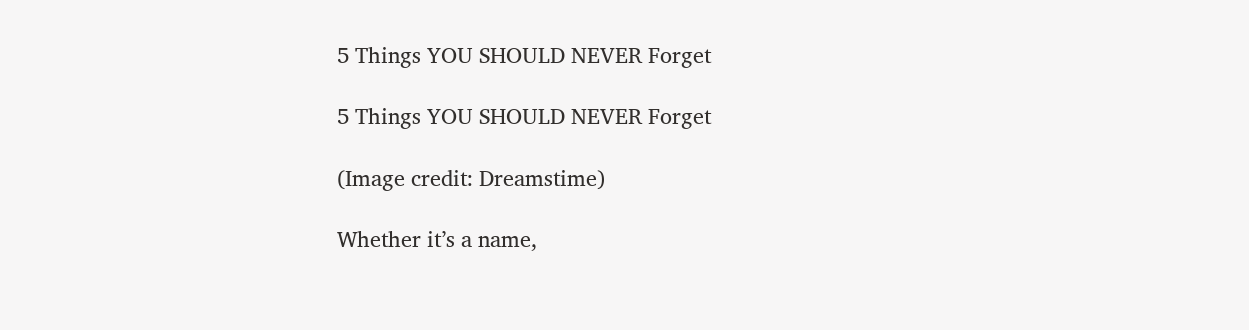5 Things YOU SHOULD NEVER Forget

5 Things YOU SHOULD NEVER Forget

(Image credit: Dreamstime)

Whether it’s a name,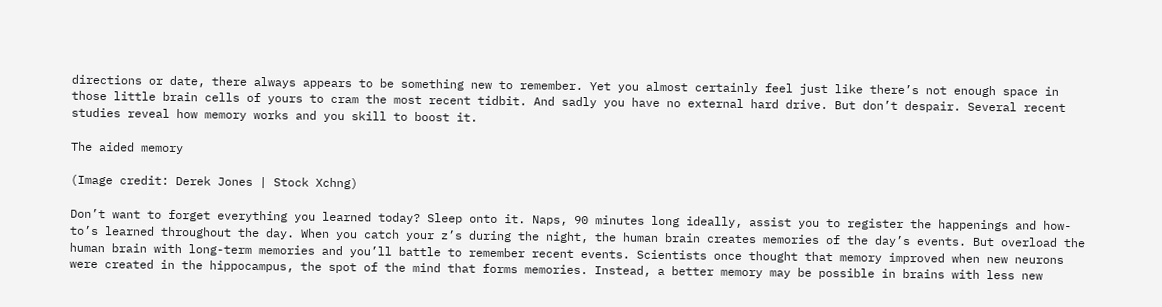directions or date, there always appears to be something new to remember. Yet you almost certainly feel just like there’s not enough space in those little brain cells of yours to cram the most recent tidbit. And sadly you have no external hard drive. But don’t despair. Several recent studies reveal how memory works and you skill to boost it.

The aided memory

(Image credit: Derek Jones | Stock Xchng)

Don’t want to forget everything you learned today? Sleep onto it. Naps, 90 minutes long ideally, assist you to register the happenings and how-to’s learned throughout the day. When you catch your z’s during the night, the human brain creates memories of the day’s events. But overload the human brain with long-term memories and you’ll battle to remember recent events. Scientists once thought that memory improved when new neurons were created in the hippocampus, the spot of the mind that forms memories. Instead, a better memory may be possible in brains with less new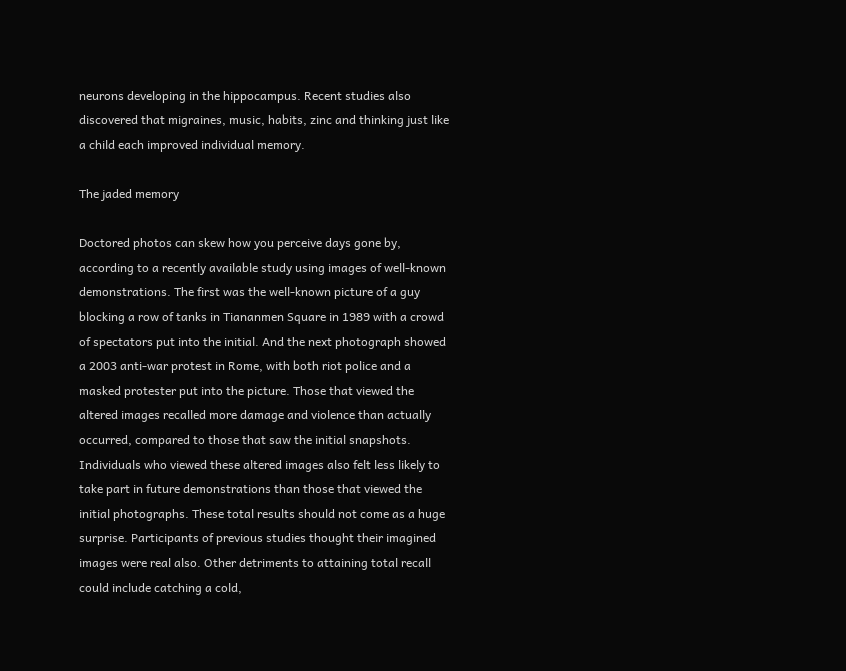neurons developing in the hippocampus. Recent studies also discovered that migraines, music, habits, zinc and thinking just like a child each improved individual memory.

The jaded memory

Doctored photos can skew how you perceive days gone by, according to a recently available study using images of well-known demonstrations. The first was the well-known picture of a guy blocking a row of tanks in Tiananmen Square in 1989 with a crowd of spectators put into the initial. And the next photograph showed a 2003 anti-war protest in Rome, with both riot police and a masked protester put into the picture. Those that viewed the altered images recalled more damage and violence than actually occurred, compared to those that saw the initial snapshots. Individuals who viewed these altered images also felt less likely to take part in future demonstrations than those that viewed the initial photographs. These total results should not come as a huge surprise. Participants of previous studies thought their imagined images were real also. Other detriments to attaining total recall could include catching a cold,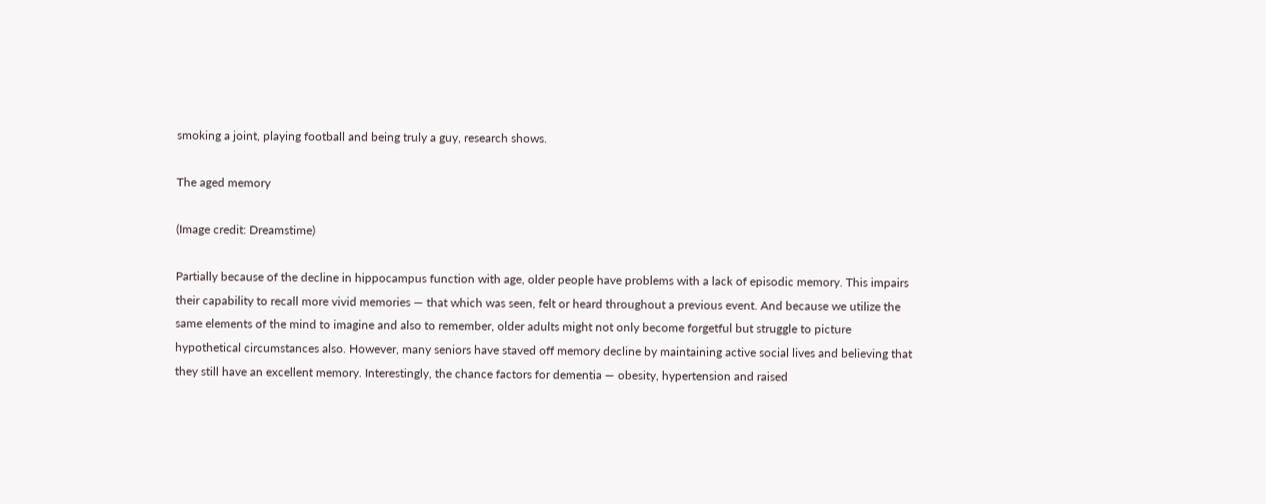smoking a joint, playing football and being truly a guy, research shows.

The aged memory

(Image credit: Dreamstime)

Partially because of the decline in hippocampus function with age, older people have problems with a lack of episodic memory. This impairs their capability to recall more vivid memories — that which was seen, felt or heard throughout a previous event. And because we utilize the same elements of the mind to imagine and also to remember, older adults might not only become forgetful but struggle to picture hypothetical circumstances also. However, many seniors have staved off memory decline by maintaining active social lives and believing that they still have an excellent memory. Interestingly, the chance factors for dementia — obesity, hypertension and raised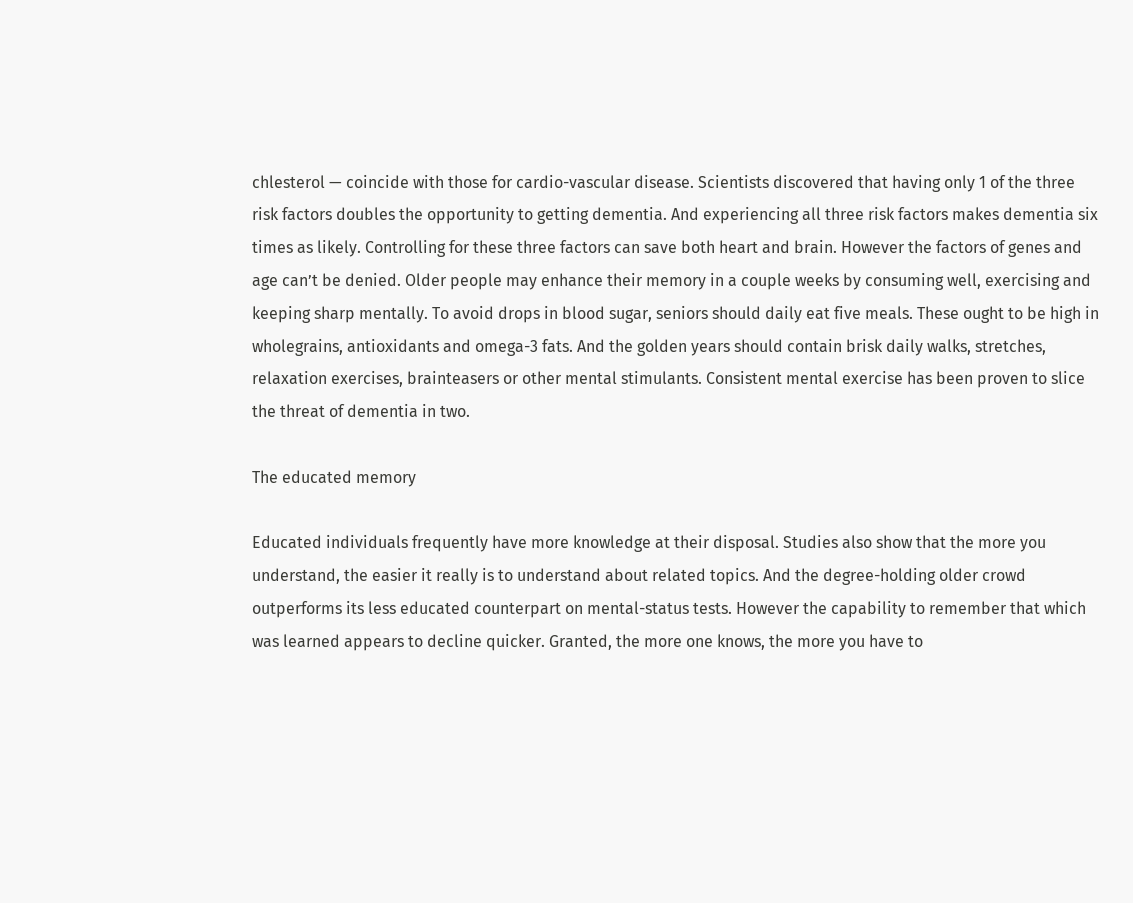chlesterol — coincide with those for cardio-vascular disease. Scientists discovered that having only 1 of the three risk factors doubles the opportunity to getting dementia. And experiencing all three risk factors makes dementia six times as likely. Controlling for these three factors can save both heart and brain. However the factors of genes and age can’t be denied. Older people may enhance their memory in a couple weeks by consuming well, exercising and keeping sharp mentally. To avoid drops in blood sugar, seniors should daily eat five meals. These ought to be high in wholegrains, antioxidants and omega-3 fats. And the golden years should contain brisk daily walks, stretches, relaxation exercises, brainteasers or other mental stimulants. Consistent mental exercise has been proven to slice the threat of dementia in two.

The educated memory

Educated individuals frequently have more knowledge at their disposal. Studies also show that the more you understand, the easier it really is to understand about related topics. And the degree-holding older crowd outperforms its less educated counterpart on mental-status tests. However the capability to remember that which was learned appears to decline quicker. Granted, the more one knows, the more you have to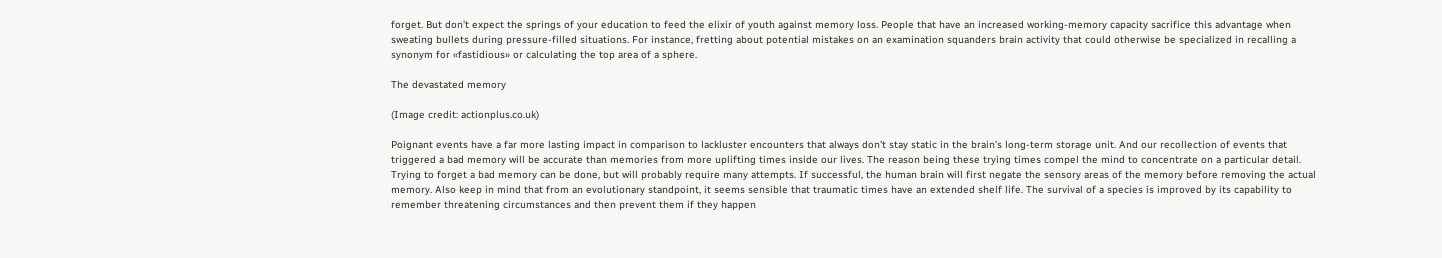forget. But don’t expect the springs of your education to feed the elixir of youth against memory loss. People that have an increased working-memory capacity sacrifice this advantage when sweating bullets during pressure-filled situations. For instance, fretting about potential mistakes on an examination squanders brain activity that could otherwise be specialized in recalling a synonym for «fastidious» or calculating the top area of a sphere.

The devastated memory

(Image credit: actionplus.co.uk)

Poignant events have a far more lasting impact in comparison to lackluster encounters that always don’t stay static in the brain’s long-term storage unit. And our recollection of events that triggered a bad memory will be accurate than memories from more uplifting times inside our lives. The reason being these trying times compel the mind to concentrate on a particular detail. Trying to forget a bad memory can be done, but will probably require many attempts. If successful, the human brain will first negate the sensory areas of the memory before removing the actual memory. Also keep in mind that from an evolutionary standpoint, it seems sensible that traumatic times have an extended shelf life. The survival of a species is improved by its capability to remember threatening circumstances and then prevent them if they happen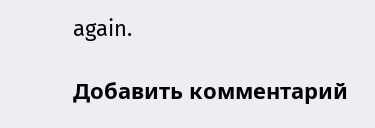again.

Добавить комментарий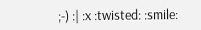;-) :| :x :twisted: :smile: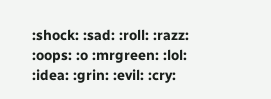:shock: :sad: :roll: :razz: :oops: :o :mrgreen: :lol: :idea: :grin: :evil: :cry: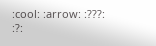:cool: :arrow: :???: :?: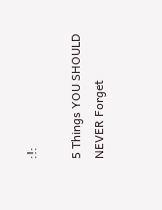:!:

5 Things YOU SHOULD NEVER Forget